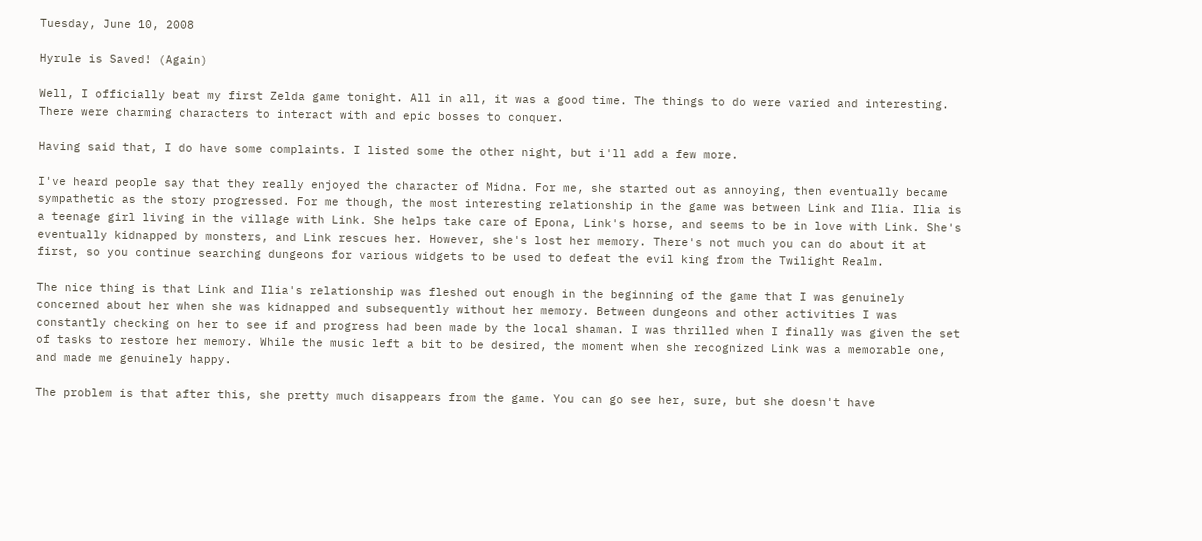Tuesday, June 10, 2008

Hyrule is Saved! (Again)

Well, I officially beat my first Zelda game tonight. All in all, it was a good time. The things to do were varied and interesting. There were charming characters to interact with and epic bosses to conquer.

Having said that, I do have some complaints. I listed some the other night, but i'll add a few more.

I've heard people say that they really enjoyed the character of Midna. For me, she started out as annoying, then eventually became sympathetic as the story progressed. For me though, the most interesting relationship in the game was between Link and Ilia. Ilia is a teenage girl living in the village with Link. She helps take care of Epona, Link's horse, and seems to be in love with Link. She's eventually kidnapped by monsters, and Link rescues her. However, she's lost her memory. There's not much you can do about it at first, so you continue searching dungeons for various widgets to be used to defeat the evil king from the Twilight Realm.

The nice thing is that Link and Ilia's relationship was fleshed out enough in the beginning of the game that I was genuinely concerned about her when she was kidnapped and subsequently without her memory. Between dungeons and other activities I was constantly checking on her to see if and progress had been made by the local shaman. I was thrilled when I finally was given the set of tasks to restore her memory. While the music left a bit to be desired, the moment when she recognized Link was a memorable one, and made me genuinely happy.

The problem is that after this, she pretty much disappears from the game. You can go see her, sure, but she doesn't have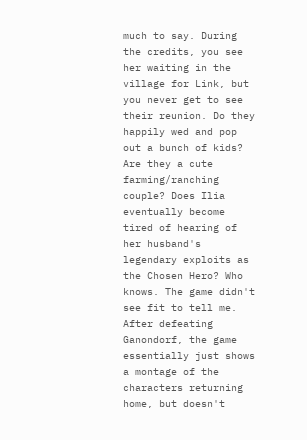much to say. During the credits, you see her waiting in the village for Link, but you never get to see their reunion. Do they happily wed and pop out a bunch of kids? Are they a cute farming/ranching couple? Does Ilia eventually become tired of hearing of her husband's legendary exploits as the Chosen Hero? Who knows. The game didn't see fit to tell me. After defeating Ganondorf, the game essentially just shows a montage of the characters returning home, but doesn't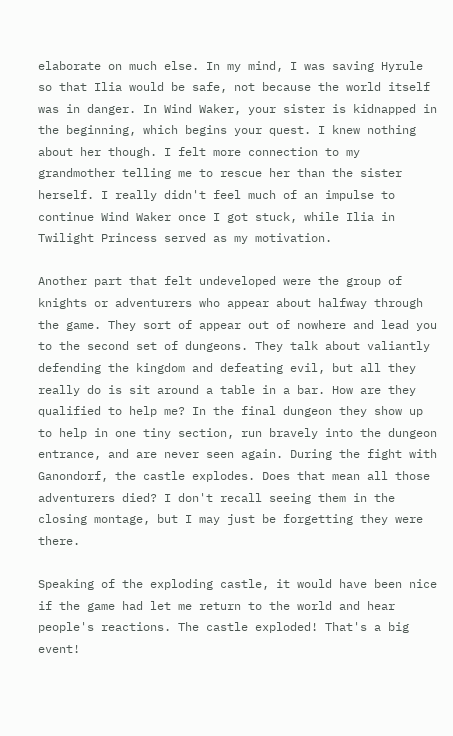elaborate on much else. In my mind, I was saving Hyrule so that Ilia would be safe, not because the world itself was in danger. In Wind Waker, your sister is kidnapped in the beginning, which begins your quest. I knew nothing about her though. I felt more connection to my grandmother telling me to rescue her than the sister herself. I really didn't feel much of an impulse to continue Wind Waker once I got stuck, while Ilia in Twilight Princess served as my motivation.

Another part that felt undeveloped were the group of knights or adventurers who appear about halfway through the game. They sort of appear out of nowhere and lead you to the second set of dungeons. They talk about valiantly defending the kingdom and defeating evil, but all they really do is sit around a table in a bar. How are they qualified to help me? In the final dungeon they show up to help in one tiny section, run bravely into the dungeon entrance, and are never seen again. During the fight with Ganondorf, the castle explodes. Does that mean all those adventurers died? I don't recall seeing them in the closing montage, but I may just be forgetting they were there.

Speaking of the exploding castle, it would have been nice if the game had let me return to the world and hear people's reactions. The castle exploded! That's a big event!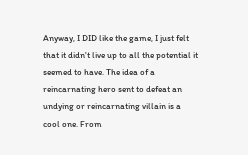Anyway, I DID like the game, I just felt that it didn't live up to all the potential it seemed to have. The idea of a reincarnating hero sent to defeat an undying or reincarnating villain is a cool one. From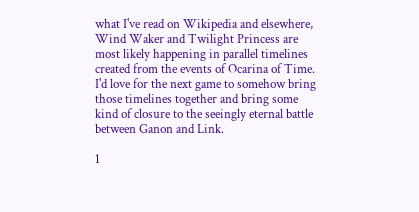what I've read on Wikipedia and elsewhere, Wind Waker and Twilight Princess are most likely happening in parallel timelines created from the events of Ocarina of Time. I'd love for the next game to somehow bring those timelines together and bring some kind of closure to the seeingly eternal battle between Ganon and Link.

1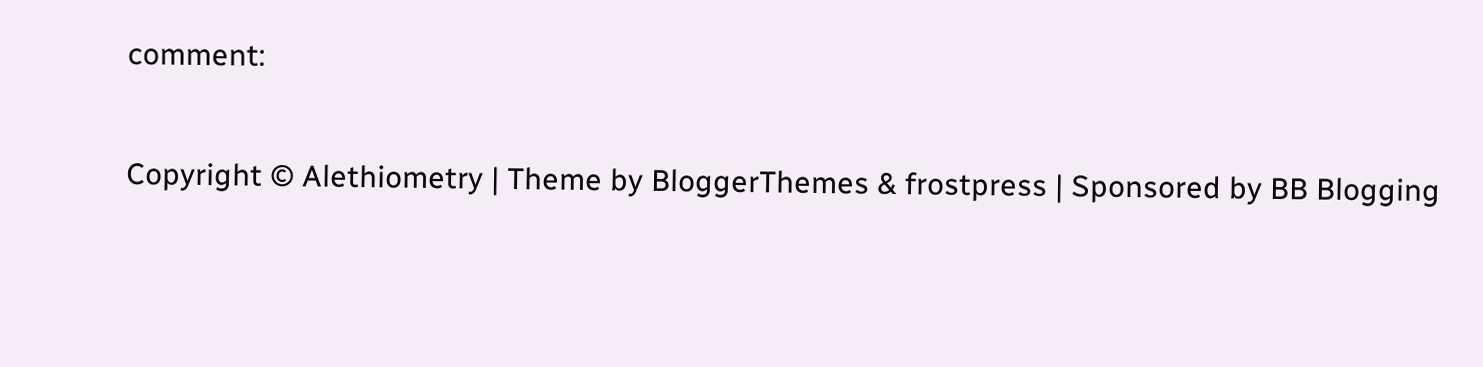comment:

Copyright © Alethiometry | Theme by BloggerThemes & frostpress | Sponsored by BB Blogging